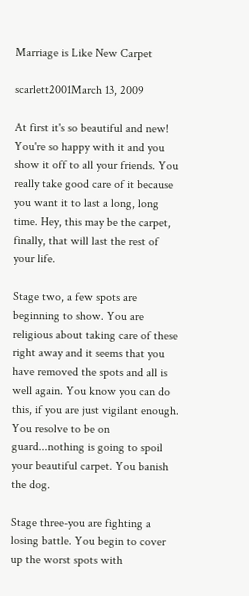Marriage is Like New Carpet

scarlett2001March 13, 2009

At first it's so beautiful and new! You're so happy with it and you show it off to all your friends. You really take good care of it because you want it to last a long, long time. Hey, this may be the carpet, finally, that will last the rest of your life.

Stage two, a few spots are beginning to show. You are religious about taking care of these right away and it seems that you have removed the spots and all is well again. You know you can do this, if you are just vigilant enough. You resolve to be on guard...nothing is going to spoil your beautiful carpet. You banish the dog.

Stage three-you are fighting a losing battle. You begin to cover up the worst spots with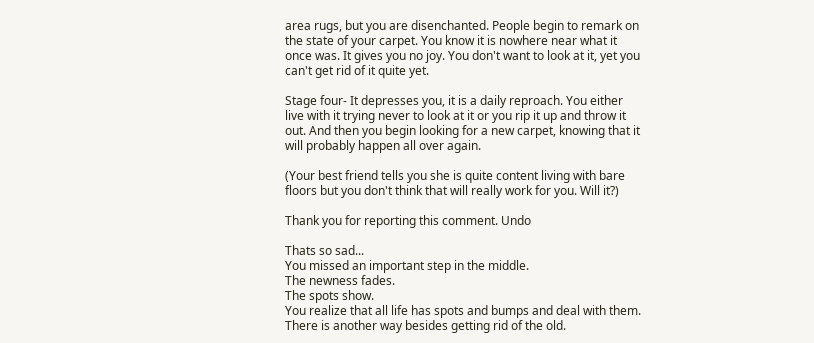area rugs, but you are disenchanted. People begin to remark on the state of your carpet. You know it is nowhere near what it once was. It gives you no joy. You don't want to look at it, yet you can't get rid of it quite yet.

Stage four- It depresses you, it is a daily reproach. You either live with it trying never to look at it or you rip it up and throw it out. And then you begin looking for a new carpet, knowing that it will probably happen all over again.

(Your best friend tells you she is quite content living with bare floors but you don't think that will really work for you. Will it?)

Thank you for reporting this comment. Undo

Thats so sad...
You missed an important step in the middle.
The newness fades.
The spots show.
You realize that all life has spots and bumps and deal with them.
There is another way besides getting rid of the old.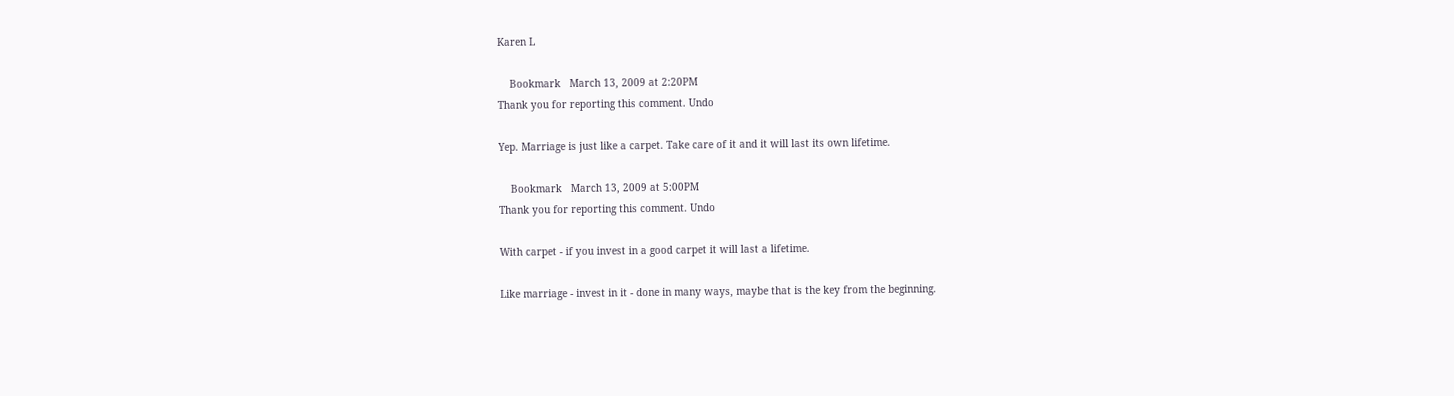Karen L

    Bookmark   March 13, 2009 at 2:20PM
Thank you for reporting this comment. Undo

Yep. Marriage is just like a carpet. Take care of it and it will last its own lifetime.

    Bookmark   March 13, 2009 at 5:00PM
Thank you for reporting this comment. Undo

With carpet - if you invest in a good carpet it will last a lifetime.

Like marriage - invest in it - done in many ways, maybe that is the key from the beginning.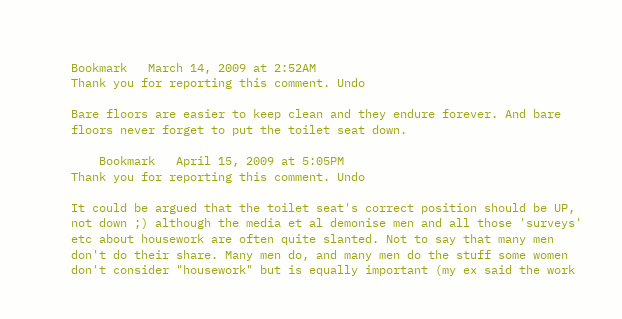Bookmark   March 14, 2009 at 2:52AM
Thank you for reporting this comment. Undo

Bare floors are easier to keep clean and they endure forever. And bare floors never forget to put the toilet seat down.

    Bookmark   April 15, 2009 at 5:05PM
Thank you for reporting this comment. Undo

It could be argued that the toilet seat's correct position should be UP, not down ;) although the media et al demonise men and all those 'surveys' etc about housework are often quite slanted. Not to say that many men don't do their share. Many men do, and many men do the stuff some women don't consider "housework" but is equally important (my ex said the work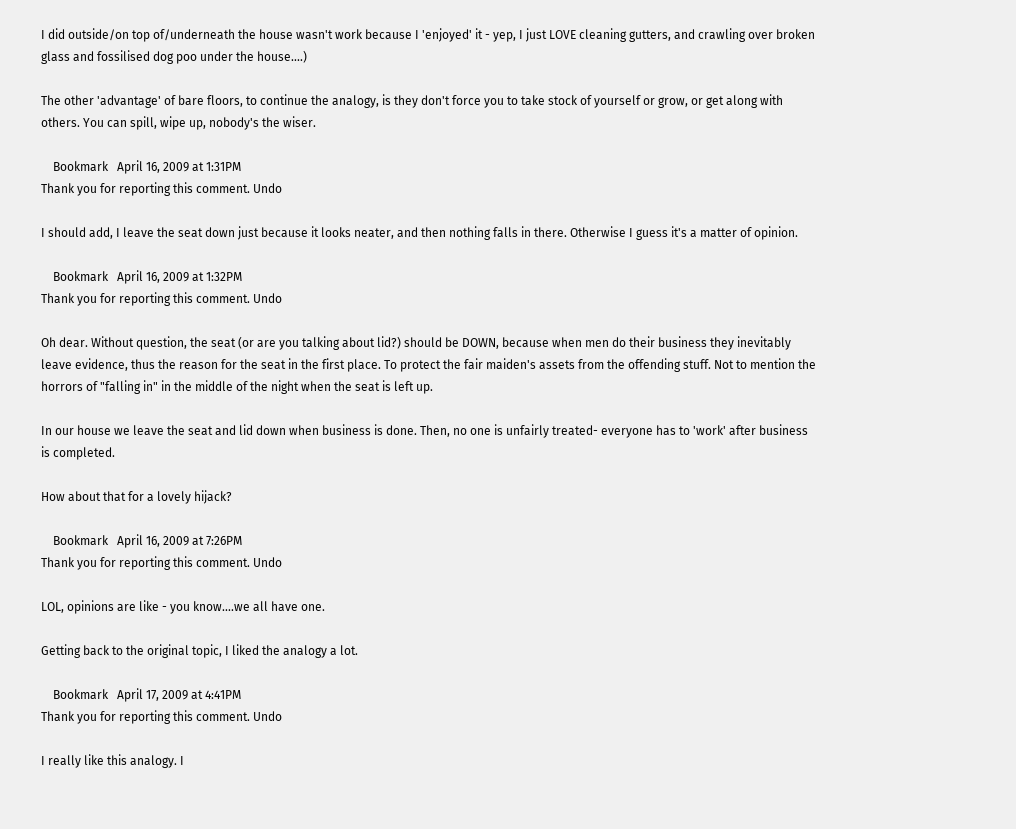I did outside/on top of/underneath the house wasn't work because I 'enjoyed' it - yep, I just LOVE cleaning gutters, and crawling over broken glass and fossilised dog poo under the house....)

The other 'advantage' of bare floors, to continue the analogy, is they don't force you to take stock of yourself or grow, or get along with others. You can spill, wipe up, nobody's the wiser.

    Bookmark   April 16, 2009 at 1:31PM
Thank you for reporting this comment. Undo

I should add, I leave the seat down just because it looks neater, and then nothing falls in there. Otherwise I guess it's a matter of opinion.

    Bookmark   April 16, 2009 at 1:32PM
Thank you for reporting this comment. Undo

Oh dear. Without question, the seat (or are you talking about lid?) should be DOWN, because when men do their business they inevitably leave evidence, thus the reason for the seat in the first place. To protect the fair maiden's assets from the offending stuff. Not to mention the horrors of "falling in" in the middle of the night when the seat is left up.

In our house we leave the seat and lid down when business is done. Then, no one is unfairly treated- everyone has to 'work' after business is completed.

How about that for a lovely hijack?

    Bookmark   April 16, 2009 at 7:26PM
Thank you for reporting this comment. Undo

LOL, opinions are like - you know....we all have one.

Getting back to the original topic, I liked the analogy a lot.

    Bookmark   April 17, 2009 at 4:41PM
Thank you for reporting this comment. Undo

I really like this analogy. I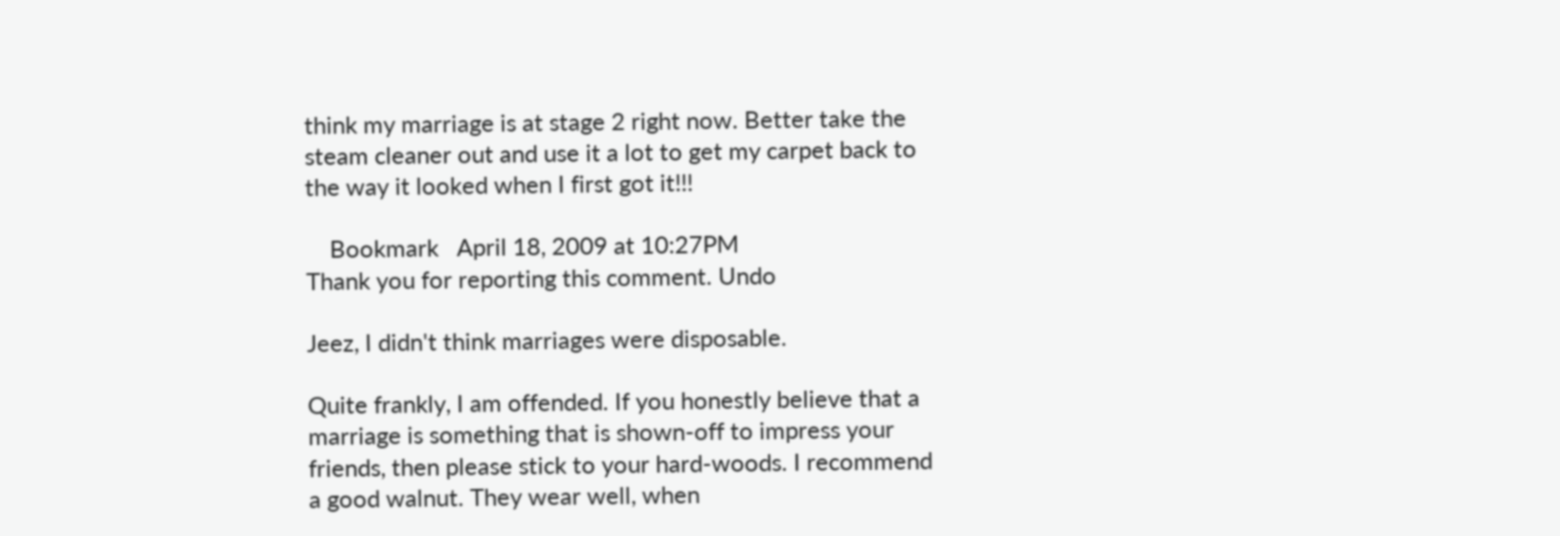think my marriage is at stage 2 right now. Better take the steam cleaner out and use it a lot to get my carpet back to the way it looked when I first got it!!!

    Bookmark   April 18, 2009 at 10:27PM
Thank you for reporting this comment. Undo

Jeez, I didn't think marriages were disposable.

Quite frankly, I am offended. If you honestly believe that a marriage is something that is shown-off to impress your friends, then please stick to your hard-woods. I recommend a good walnut. They wear well, when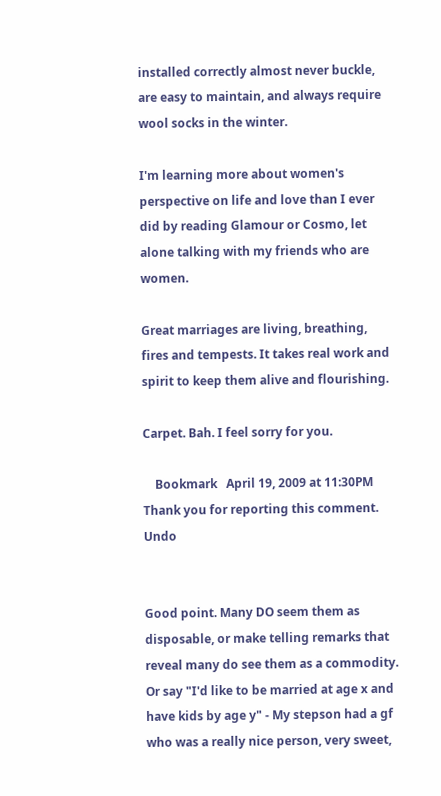installed correctly almost never buckle, are easy to maintain, and always require wool socks in the winter.

I'm learning more about women's perspective on life and love than I ever did by reading Glamour or Cosmo, let alone talking with my friends who are women.

Great marriages are living, breathing, fires and tempests. It takes real work and spirit to keep them alive and flourishing.

Carpet. Bah. I feel sorry for you.

    Bookmark   April 19, 2009 at 11:30PM
Thank you for reporting this comment. Undo


Good point. Many DO seem them as disposable, or make telling remarks that reveal many do see them as a commodity. Or say "I'd like to be married at age x and have kids by age y" - My stepson had a gf who was a really nice person, very sweet,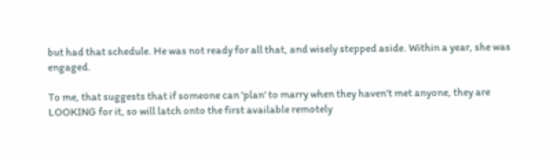but had that schedule. He was not ready for all that, and wisely stepped aside. Within a year, she was engaged.

To me, that suggests that if someone can 'plan' to marry when they haven't met anyone, they are LOOKING for it, so will latch onto the first available remotely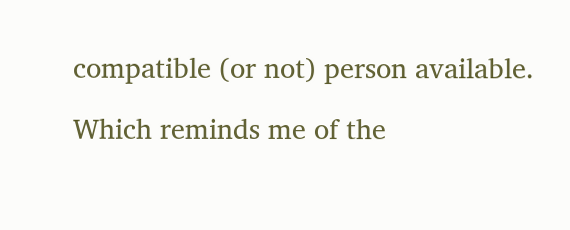compatible (or not) person available.

Which reminds me of the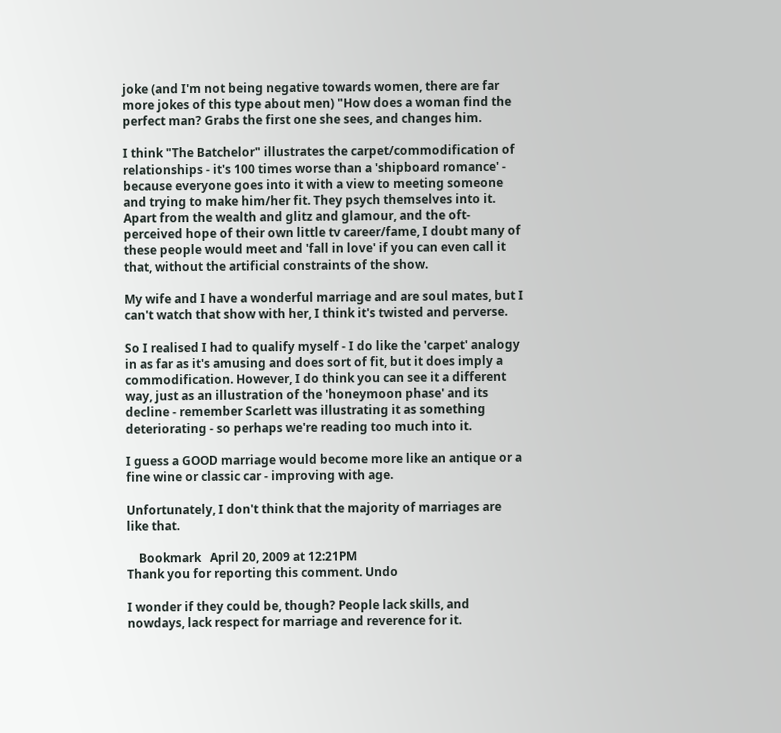joke (and I'm not being negative towards women, there are far more jokes of this type about men) "How does a woman find the perfect man? Grabs the first one she sees, and changes him.

I think "The Batchelor" illustrates the carpet/commodification of relationships - it's 100 times worse than a 'shipboard romance' - because everyone goes into it with a view to meeting someone and trying to make him/her fit. They psych themselves into it. Apart from the wealth and glitz and glamour, and the oft-perceived hope of their own little tv career/fame, I doubt many of these people would meet and 'fall in love' if you can even call it that, without the artificial constraints of the show.

My wife and I have a wonderful marriage and are soul mates, but I can't watch that show with her, I think it's twisted and perverse.

So I realised I had to qualify myself - I do like the 'carpet' analogy in as far as it's amusing and does sort of fit, but it does imply a commodification. However, I do think you can see it a different way, just as an illustration of the 'honeymoon phase' and its decline - remember Scarlett was illustrating it as something deteriorating - so perhaps we're reading too much into it.

I guess a GOOD marriage would become more like an antique or a fine wine or classic car - improving with age.

Unfortunately, I don't think that the majority of marriages are like that.

    Bookmark   April 20, 2009 at 12:21PM
Thank you for reporting this comment. Undo

I wonder if they could be, though? People lack skills, and nowdays, lack respect for marriage and reverence for it.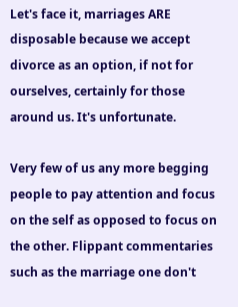Let's face it, marriages ARE disposable because we accept divorce as an option, if not for ourselves, certainly for those around us. It's unfortunate.

Very few of us any more begging people to pay attention and focus on the self as opposed to focus on the other. Flippant commentaries such as the marriage one don't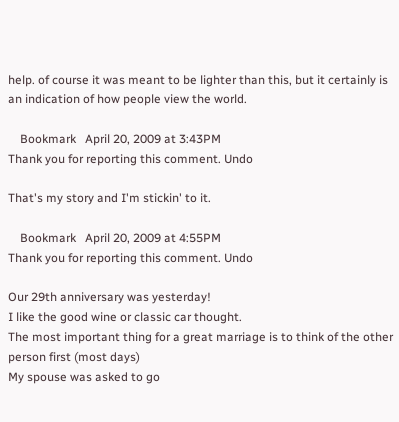help. of course it was meant to be lighter than this, but it certainly is an indication of how people view the world.

    Bookmark   April 20, 2009 at 3:43PM
Thank you for reporting this comment. Undo

That's my story and I'm stickin' to it.

    Bookmark   April 20, 2009 at 4:55PM
Thank you for reporting this comment. Undo

Our 29th anniversary was yesterday!
I like the good wine or classic car thought.
The most important thing for a great marriage is to think of the other person first (most days)
My spouse was asked to go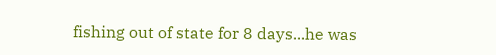fishing out of state for 8 days...he was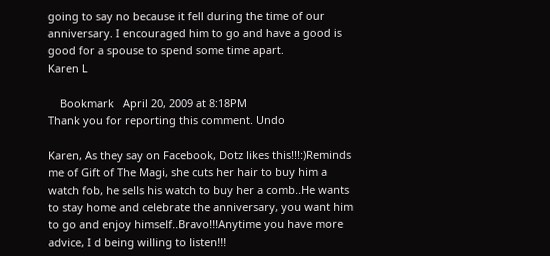going to say no because it fell during the time of our anniversary. I encouraged him to go and have a good is good for a spouse to spend some time apart.
Karen L

    Bookmark   April 20, 2009 at 8:18PM
Thank you for reporting this comment. Undo

Karen, As they say on Facebook, Dotz likes this!!!:)Reminds me of Gift of The Magi, she cuts her hair to buy him a watch fob, he sells his watch to buy her a comb..He wants to stay home and celebrate the anniversary, you want him to go and enjoy himself..Bravo!!!Anytime you have more advice, I d being willing to listen!!!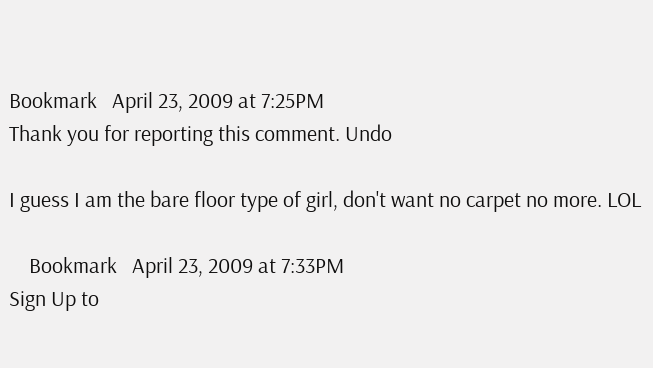Bookmark   April 23, 2009 at 7:25PM
Thank you for reporting this comment. Undo

I guess I am the bare floor type of girl, don't want no carpet no more. LOL

    Bookmark   April 23, 2009 at 7:33PM
Sign Up to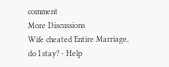comment
More Discussions
Wife cheated Entire Marriage, do I stay? - Help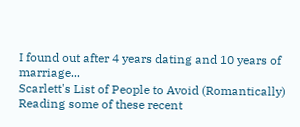I found out after 4 years dating and 10 years of marriage...
Scarlett's List of People to Avoid (Romantically)
Reading some of these recent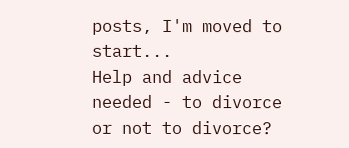posts, I'm moved to start...
Help and advice needed - to divorce or not to divorce?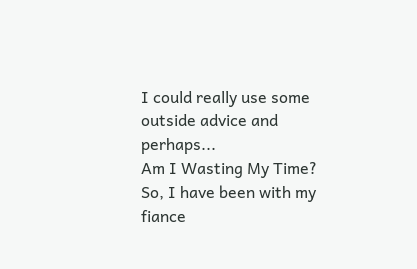I could really use some outside advice and perhaps...
Am I Wasting My Time?
So, I have been with my fiance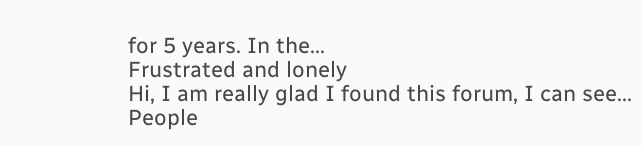for 5 years. In the...
Frustrated and lonely
Hi, I am really glad I found this forum, I can see...
People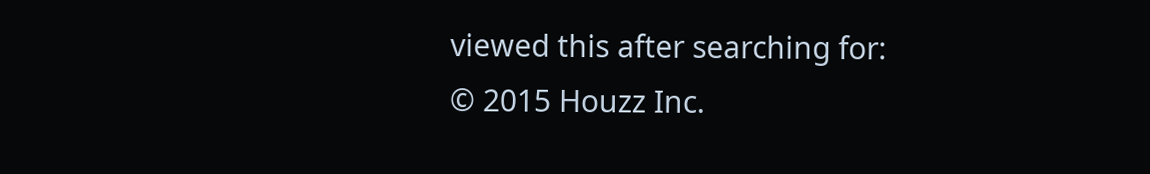viewed this after searching for:
© 2015 Houzz Inc.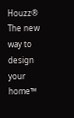Houzz® The new way to design your home™